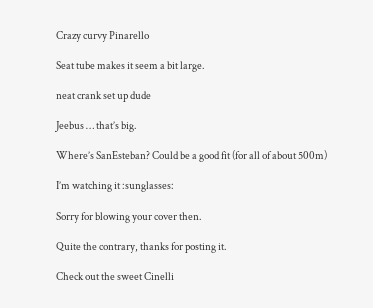Crazy curvy Pinarello

Seat tube makes it seem a bit large.

neat crank set up dude

Jeebus … that’s big.

Where’s SanEsteban? Could be a good fit (for all of about 500m)

I’m watching it :sunglasses:

Sorry for blowing your cover then.

Quite the contrary, thanks for posting it.

Check out the sweet Cinelli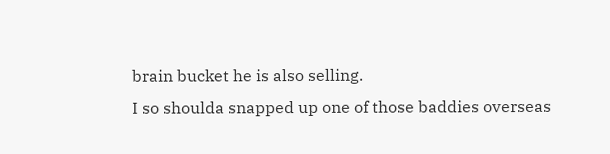brain bucket he is also selling.
I so shoulda snapped up one of those baddies overseas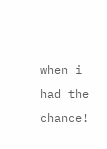when i had the chance!